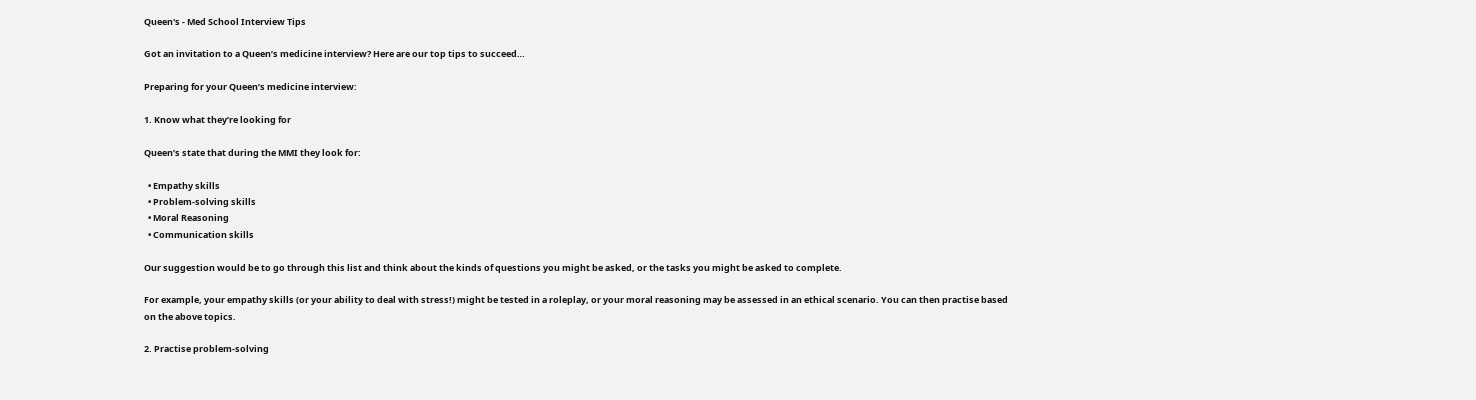Queen's - Med School Interview Tips

Got an invitation to a Queen’s medicine interview? Here are our top tips to succeed…

Preparing for your Queen’s medicine interview:

1. Know what they’re looking for

Queen’s state that during the MMI they look for:

  • Empathy skills
  • Problem-solving skills
  • Moral Reasoning
  • Communication skills

Our suggestion would be to go through this list and think about the kinds of questions you might be asked, or the tasks you might be asked to complete.

For example, your empathy skills (or your ability to deal with stress!) might be tested in a roleplay, or your moral reasoning may be assessed in an ethical scenario. You can then practise based on the above topics.

2. Practise problem-solving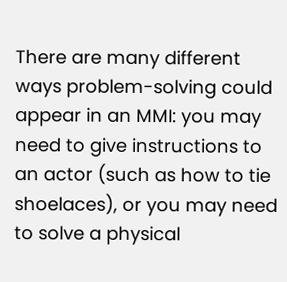There are many different ways problem-solving could appear in an MMI: you may need to give instructions to an actor (such as how to tie shoelaces), or you may need to solve a physical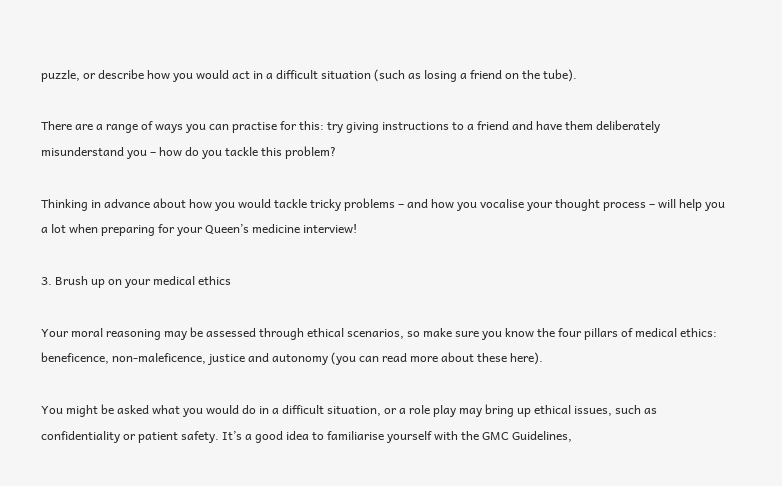puzzle, or describe how you would act in a difficult situation (such as losing a friend on the tube).

There are a range of ways you can practise for this: try giving instructions to a friend and have them deliberately misunderstand you – how do you tackle this problem?

Thinking in advance about how you would tackle tricky problems – and how you vocalise your thought process – will help you a lot when preparing for your Queen’s medicine interview!

3. Brush up on your medical ethics

Your moral reasoning may be assessed through ethical scenarios, so make sure you know the four pillars of medical ethics: beneficence, non-maleficence, justice and autonomy (you can read more about these here).

You might be asked what you would do in a difficult situation, or a role play may bring up ethical issues, such as confidentiality or patient safety. It’s a good idea to familiarise yourself with the GMC Guidelines,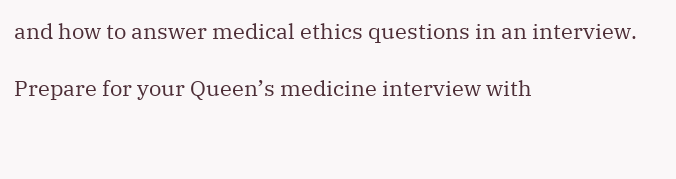and how to answer medical ethics questions in an interview.

Prepare for your Queen’s medicine interview with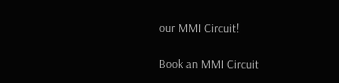our MMI Circuit!

Book an MMI Circuit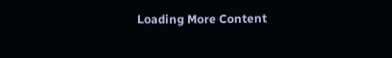Loading More Content